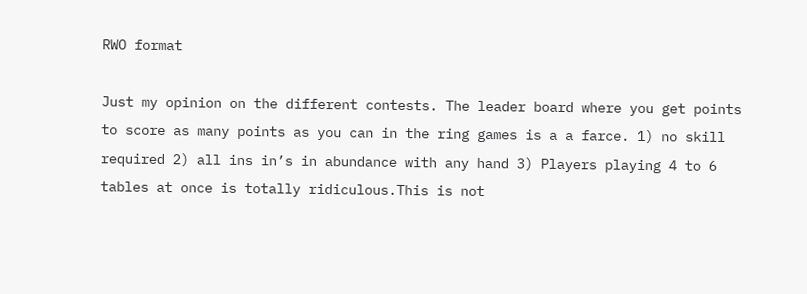RWO format

Just my opinion on the different contests. The leader board where you get points to score as many points as you can in the ring games is a a farce. 1) no skill required 2) all ins in’s in abundance with any hand 3) Players playing 4 to 6 tables at once is totally ridiculous.This is not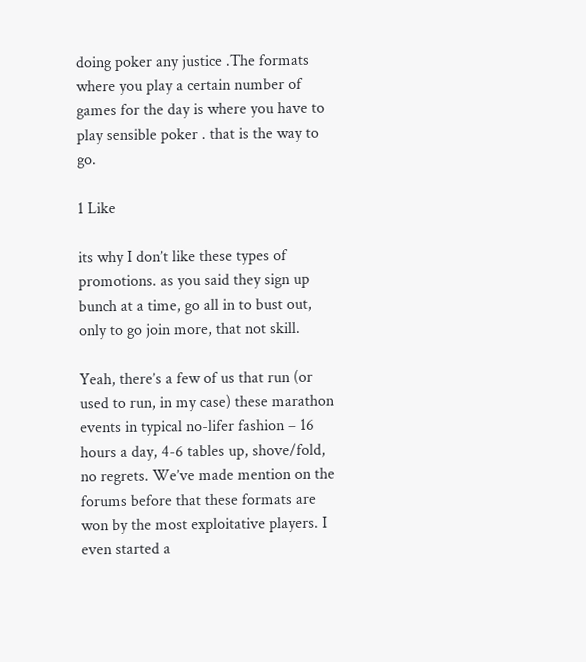doing poker any justice .The formats where you play a certain number of games for the day is where you have to play sensible poker . that is the way to go.

1 Like

its why I don’t like these types of promotions. as you said they sign up bunch at a time, go all in to bust out, only to go join more, that not skill.

Yeah, there’s a few of us that run (or used to run, in my case) these marathon events in typical no-lifer fashion – 16 hours a day, 4-6 tables up, shove/fold, no regrets. We’ve made mention on the forums before that these formats are won by the most exploitative players. I even started a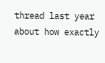thread last year about how exactly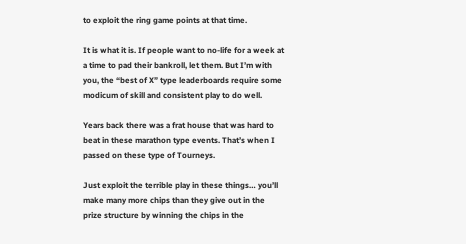to exploit the ring game points at that time.

It is what it is. If people want to no-life for a week at a time to pad their bankroll, let them. But I’m with you, the “best of X” type leaderboards require some modicum of skill and consistent play to do well.

Years back there was a frat house that was hard to beat in these marathon type events. That’s when I passed on these type of Tourneys.

Just exploit the terrible play in these things… you’ll make many more chips than they give out in the prize structure by winning the chips in the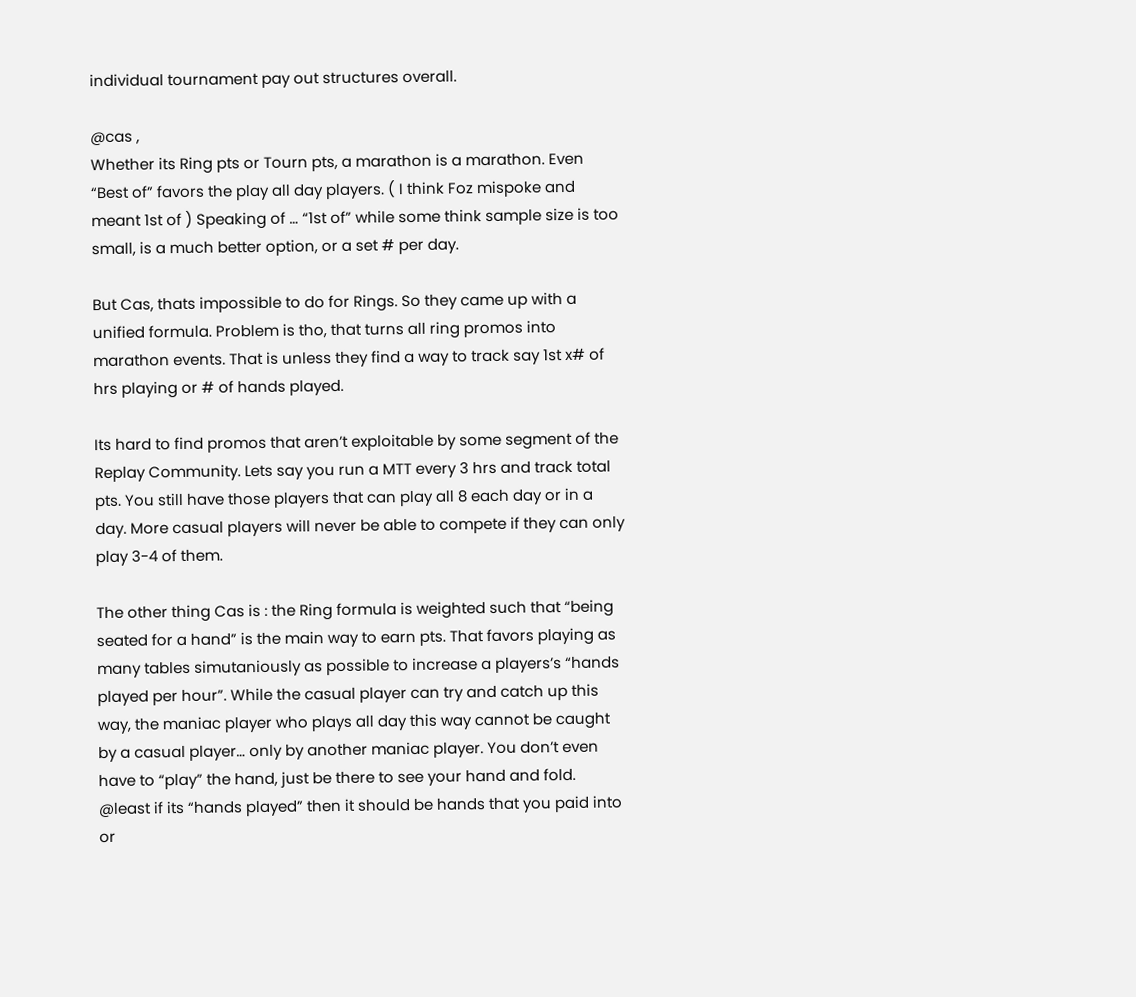individual tournament pay out structures overall.

@cas ,
Whether its Ring pts or Tourn pts, a marathon is a marathon. Even “Best of” favors the play all day players. ( I think Foz mispoke and meant 1st of ) Speaking of … “1st of” while some think sample size is too small, is a much better option, or a set # per day.

But Cas, thats impossible to do for Rings. So they came up with a unified formula. Problem is tho, that turns all ring promos into marathon events. That is unless they find a way to track say 1st x# of hrs playing or # of hands played.

Its hard to find promos that aren’t exploitable by some segment of the Replay Community. Lets say you run a MTT every 3 hrs and track total pts. You still have those players that can play all 8 each day or in a day. More casual players will never be able to compete if they can only play 3-4 of them.

The other thing Cas is : the Ring formula is weighted such that “being seated for a hand” is the main way to earn pts. That favors playing as many tables simutaniously as possible to increase a players’s “hands played per hour”. While the casual player can try and catch up this way, the maniac player who plays all day this way cannot be caught by a casual player… only by another maniac player. You don’t even have to “play” the hand, just be there to see your hand and fold. @least if its “hands played” then it should be hands that you paid into or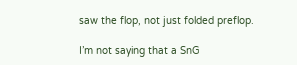saw the flop, not just folded preflop.

I’m not saying that a SnG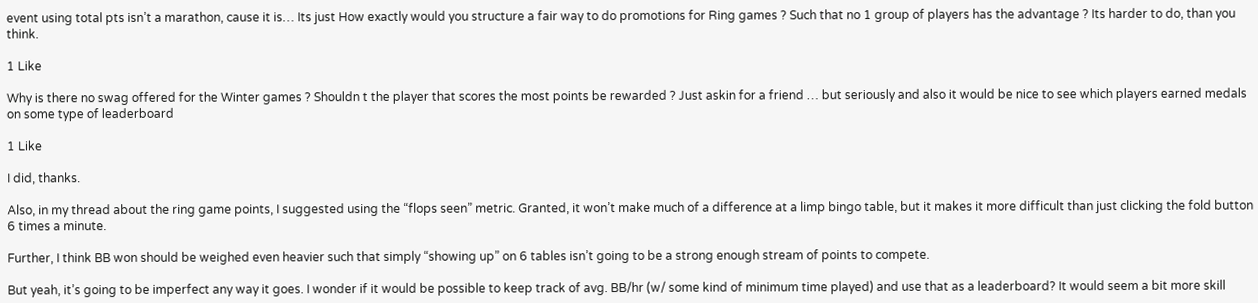event using total pts isn’t a marathon, cause it is… Its just How exactly would you structure a fair way to do promotions for Ring games ? Such that no 1 group of players has the advantage ? Its harder to do, than you think.

1 Like

Why is there no swag offered for the Winter games ? Shouldn t the player that scores the most points be rewarded ? Just askin for a friend … but seriously and also it would be nice to see which players earned medals on some type of leaderboard

1 Like

I did, thanks.

Also, in my thread about the ring game points, I suggested using the “flops seen” metric. Granted, it won’t make much of a difference at a limp bingo table, but it makes it more difficult than just clicking the fold button 6 times a minute.

Further, I think BB won should be weighed even heavier such that simply “showing up” on 6 tables isn’t going to be a strong enough stream of points to compete.

But yeah, it’s going to be imperfect any way it goes. I wonder if it would be possible to keep track of avg. BB/hr (w/ some kind of minimum time played) and use that as a leaderboard? It would seem a bit more skill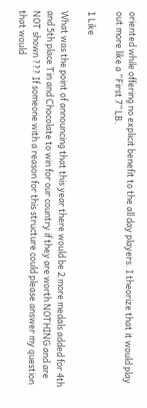oriented while offering no explicit benefit to the all day players. I theorize that it would play out more like a “First 7” LB.

1 Like

What was the point of announcing that this year there would be 2 more medals added for 4th and 5th place Tin and Chocolate to win for our country if they are worth NOTHING and are NOT shown ??? If someone with a reason for this structure could please answer my question that would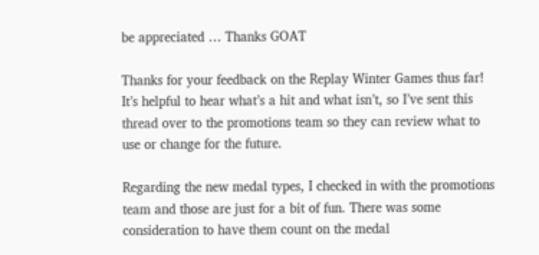be appreciated … Thanks GOAT

Thanks for your feedback on the Replay Winter Games thus far! It’s helpful to hear what’s a hit and what isn’t, so I’ve sent this thread over to the promotions team so they can review what to use or change for the future.

Regarding the new medal types, I checked in with the promotions team and those are just for a bit of fun. There was some consideration to have them count on the medal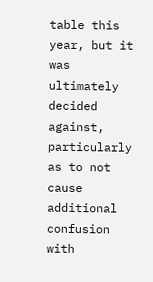table this year, but it was ultimately decided against, particularly as to not cause additional confusion with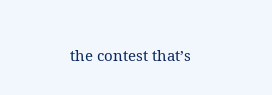the contest that’s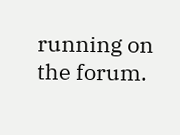running on the forum.